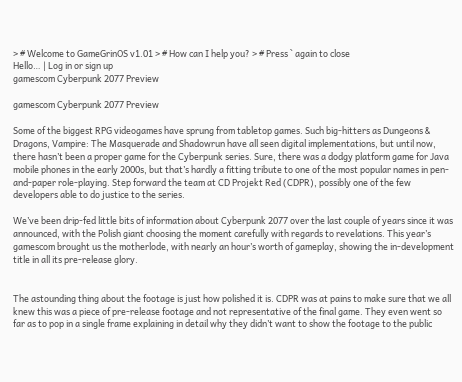> # Welcome to GameGrinOS v1.01 > # How can I help you? > # Press ` again to close
Hello… | Log in or sign up
gamescom Cyberpunk 2077 Preview

gamescom Cyberpunk 2077 Preview

Some of the biggest RPG videogames have sprung from tabletop games. Such big-hitters as Dungeons & Dragons, Vampire: The Masquerade and Shadowrun have all seen digital implementations, but until now, there hasn’t been a proper game for the Cyberpunk series. Sure, there was a dodgy platform game for Java mobile phones in the early 2000s, but that’s hardly a fitting tribute to one of the most popular names in pen-and-paper role-playing. Step forward the team at CD Projekt Red (CDPR), possibly one of the few developers able to do justice to the series.

We’ve been drip-fed little bits of information about Cyberpunk 2077 over the last couple of years since it was announced, with the Polish giant choosing the moment carefully with regards to revelations. This year’s gamescom brought us the motherlode, with nearly an hour’s worth of gameplay, showing the in-development title in all its pre-release glory.


The astounding thing about the footage is just how polished it is. CDPR was at pains to make sure that we all knew this was a piece of pre-release footage and not representative of the final game. They even went so far as to pop in a single frame explaining in detail why they didn’t want to show the footage to the public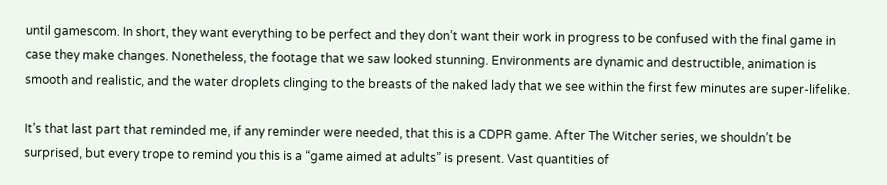until gamescom. In short, they want everything to be perfect and they don’t want their work in progress to be confused with the final game in case they make changes. Nonetheless, the footage that we saw looked stunning. Environments are dynamic and destructible, animation is smooth and realistic, and the water droplets clinging to the breasts of the naked lady that we see within the first few minutes are super-lifelike.

It’s that last part that reminded me, if any reminder were needed, that this is a CDPR game. After The Witcher series, we shouldn’t be surprised, but every trope to remind you this is a “game aimed at adults” is present. Vast quantities of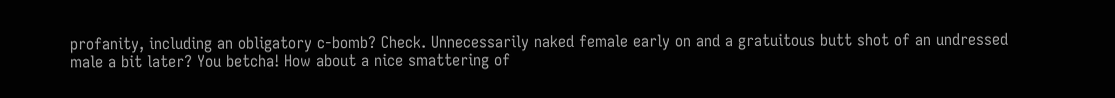profanity, including an obligatory c-bomb? Check. Unnecessarily naked female early on and a gratuitous butt shot of an undressed male a bit later? You betcha! How about a nice smattering of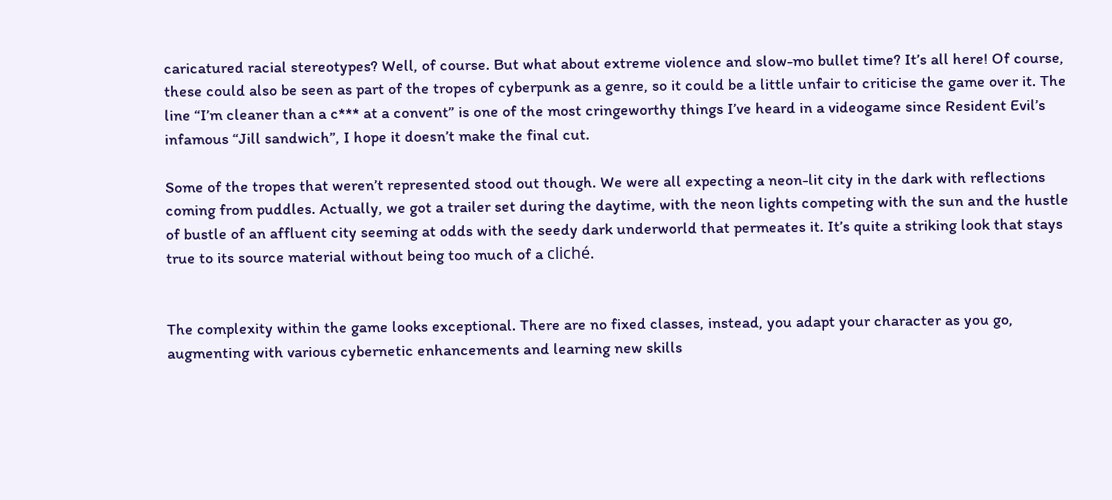caricatured racial stereotypes? Well, of course. But what about extreme violence and slow-mo bullet time? It’s all here! Of course, these could also be seen as part of the tropes of cyberpunk as a genre, so it could be a little unfair to criticise the game over it. The line “I’m cleaner than a c*** at a convent” is one of the most cringeworthy things I’ve heard in a videogame since Resident Evil’s infamous “Jill sandwich”, I hope it doesn’t make the final cut.

Some of the tropes that weren’t represented stood out though. We were all expecting a neon-lit city in the dark with reflections coming from puddles. Actually, we got a trailer set during the daytime, with the neon lights competing with the sun and the hustle of bustle of an affluent city seeming at odds with the seedy dark underworld that permeates it. It’s quite a striking look that stays true to its source material without being too much of a cliché.


The complexity within the game looks exceptional. There are no fixed classes, instead, you adapt your character as you go, augmenting with various cybernetic enhancements and learning new skills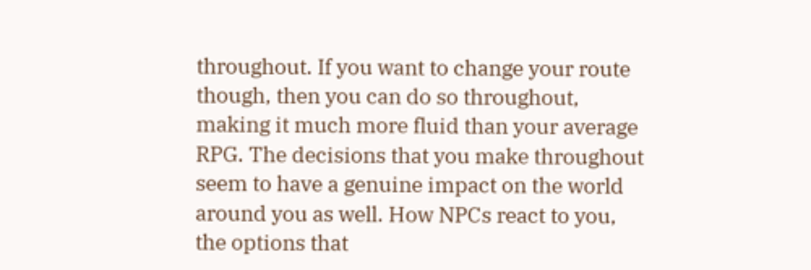throughout. If you want to change your route though, then you can do so throughout, making it much more fluid than your average RPG. The decisions that you make throughout seem to have a genuine impact on the world around you as well. How NPCs react to you, the options that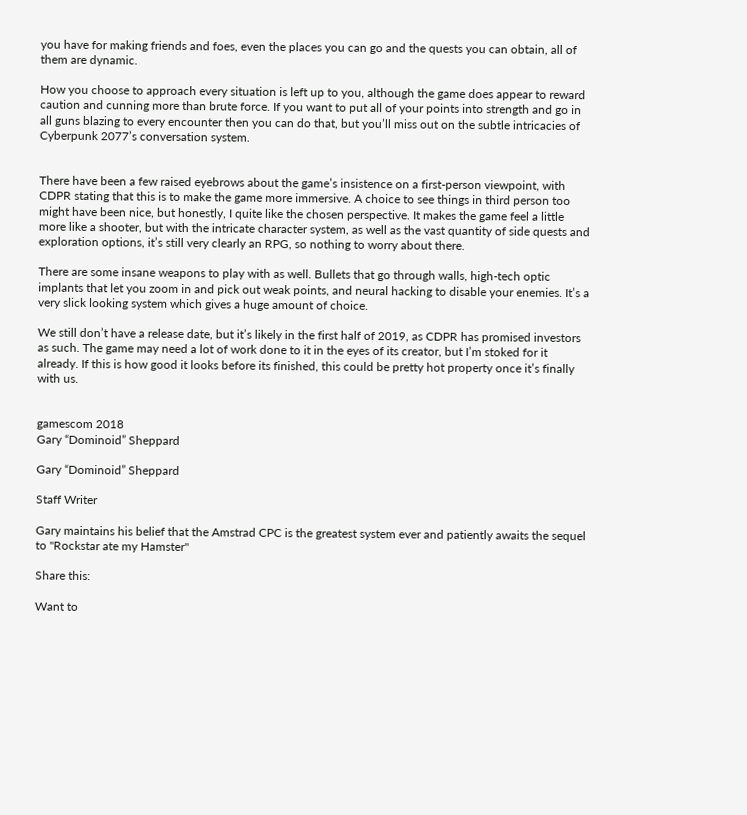you have for making friends and foes, even the places you can go and the quests you can obtain, all of them are dynamic.

How you choose to approach every situation is left up to you, although the game does appear to reward caution and cunning more than brute force. If you want to put all of your points into strength and go in all guns blazing to every encounter then you can do that, but you’ll miss out on the subtle intricacies of Cyberpunk 2077’s conversation system.


There have been a few raised eyebrows about the game’s insistence on a first-person viewpoint, with CDPR stating that this is to make the game more immersive. A choice to see things in third person too might have been nice, but honestly, I quite like the chosen perspective. It makes the game feel a little more like a shooter, but with the intricate character system, as well as the vast quantity of side quests and exploration options, it’s still very clearly an RPG, so nothing to worry about there.

There are some insane weapons to play with as well. Bullets that go through walls, high-tech optic implants that let you zoom in and pick out weak points, and neural hacking to disable your enemies. It’s a very slick looking system which gives a huge amount of choice.

We still don’t have a release date, but it’s likely in the first half of 2019, as CDPR has promised investors as such. The game may need a lot of work done to it in the eyes of its creator, but I’m stoked for it already. If this is how good it looks before its finished, this could be pretty hot property once it’s finally with us.


gamescom 2018
Gary “Dominoid” Sheppard

Gary “Dominoid” Sheppard

Staff Writer

Gary maintains his belief that the Amstrad CPC is the greatest system ever and patiently awaits the sequel to "Rockstar ate my Hamster"

Share this:

Want to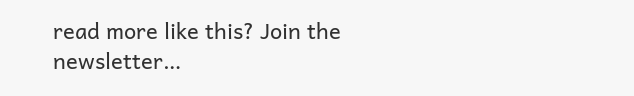read more like this? Join the newsletter…